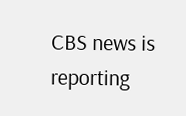CBS news is reporting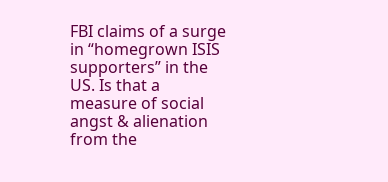FBI claims of a surge in “homegrown ISIS supporters” in the US. Is that a measure of social angst & alienation from the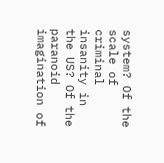system? Of the scale of criminal insanity in the US? Of the paranoid imagination of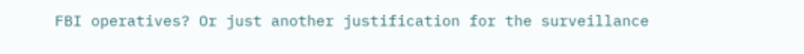FBI operatives? Or just another justification for the surveillance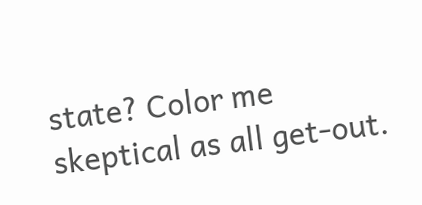state? Color me skeptical as all get-out.